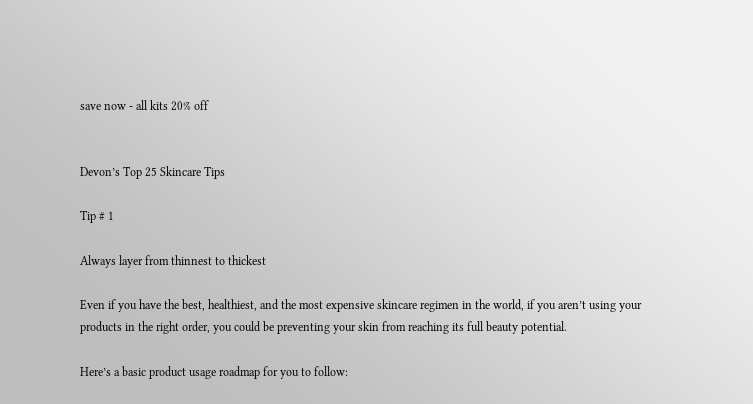save now - all kits 20% off


Devon’s Top 25 Skincare Tips

Tip # 1

Always layer from thinnest to thickest

Even if you have the best, healthiest, and the most expensive skincare regimen in the world, if you aren’t using your products in the right order, you could be preventing your skin from reaching its full beauty potential.

Here’s a basic product usage roadmap for you to follow: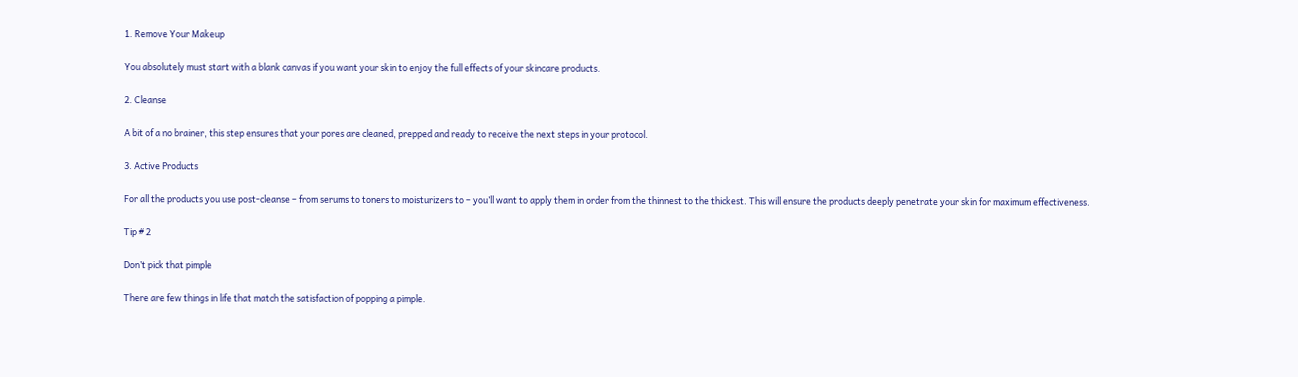1. Remove Your Makeup

You absolutely must start with a blank canvas if you want your skin to enjoy the full effects of your skincare products.

2. Cleanse

A bit of a no brainer, this step ensures that your pores are cleaned, prepped and ready to receive the next steps in your protocol.

3. Active Products

For all the products you use post-cleanse – from serums to toners to moisturizers to – you’ll want to apply them in order from the thinnest to the thickest. This will ensure the products deeply penetrate your skin for maximum effectiveness.

Tip # 2

Don’t pick that pimple

There are few things in life that match the satisfaction of popping a pimple.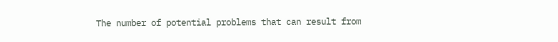The number of potential problems that can result from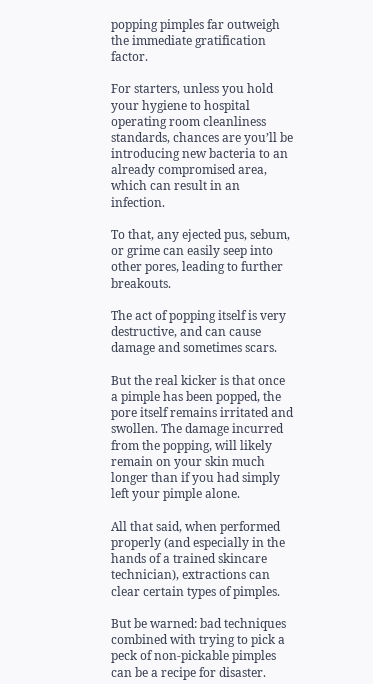popping pimples far outweigh the immediate gratification factor.

For starters, unless you hold your hygiene to hospital operating room cleanliness standards, chances are you’ll be introducing new bacteria to an already compromised area, which can result in an infection.

To that, any ejected pus, sebum, or grime can easily seep into other pores, leading to further breakouts.

The act of popping itself is very destructive, and can cause damage and sometimes scars.

But the real kicker is that once a pimple has been popped, the pore itself remains irritated and swollen. The damage incurred from the popping, will likely remain on your skin much longer than if you had simply left your pimple alone.

All that said, when performed properly (and especially in the hands of a trained skincare technician), extractions can clear certain types of pimples.

But be warned: bad techniques combined with trying to pick a peck of non-pickable pimples can be a recipe for disaster.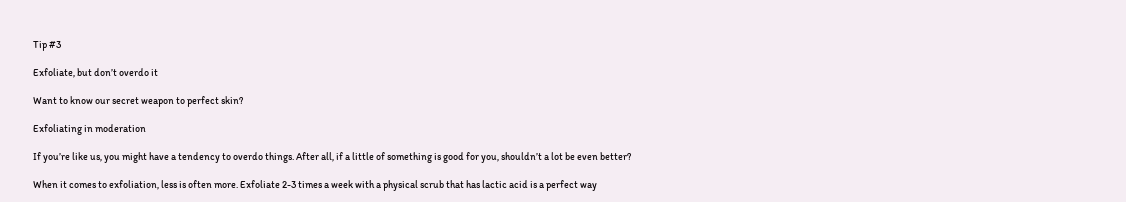Tip #3

Exfoliate, but don’t overdo it

Want to know our secret weapon to perfect skin?

Exfoliating in moderation

If you’re like us, you might have a tendency to overdo things. After all, if a little of something is good for you, shouldn’t a lot be even better?

When it comes to exfoliation, less is often more. Exfoliate 2-3 times a week with a physical scrub that has lactic acid is a perfect way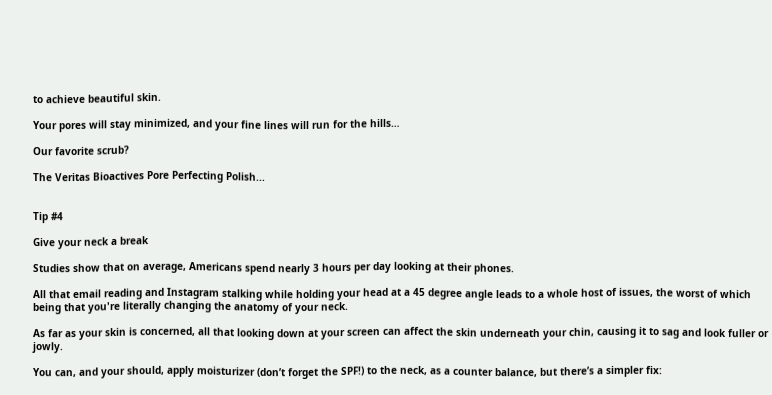to achieve beautiful skin.

Your pores will stay minimized, and your fine lines will run for the hills…

Our favorite scrub?

The Veritas Bioactives Pore Perfecting Polish...


Tip #4

Give your neck a break

Studies show that on average, Americans spend nearly 3 hours per day looking at their phones.

All that email reading and Instagram stalking while holding your head at a 45 degree angle leads to a whole host of issues, the worst of which being that you're literally changing the anatomy of your neck.

As far as your skin is concerned, all that looking down at your screen can affect the skin underneath your chin, causing it to sag and look fuller or jowly.

You can, and your should, apply moisturizer (don’t forget the SPF!) to the neck, as a counter balance, but there’s a simpler fix: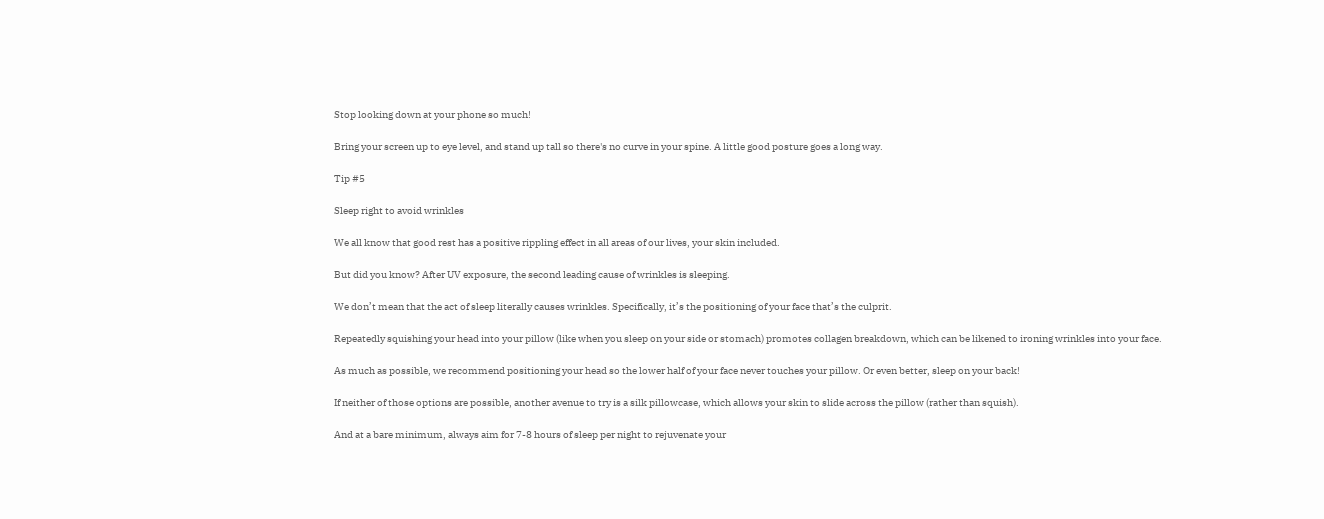Stop looking down at your phone so much!

Bring your screen up to eye level, and stand up tall so there's no curve in your spine. A little good posture goes a long way.

Tip #5

Sleep right to avoid wrinkles

We all know that good rest has a positive rippling effect in all areas of our lives, your skin included.

But did you know? After UV exposure, the second leading cause of wrinkles is sleeping.

We don’t mean that the act of sleep literally causes wrinkles. Specifically, it’s the positioning of your face that’s the culprit.

Repeatedly squishing your head into your pillow (like when you sleep on your side or stomach) promotes collagen breakdown, which can be likened to ironing wrinkles into your face.

As much as possible, we recommend positioning your head so the lower half of your face never touches your pillow. Or even better, sleep on your back!

If neither of those options are possible, another avenue to try is a silk pillowcase, which allows your skin to slide across the pillow (rather than squish).

And at a bare minimum, always aim for 7-8 hours of sleep per night to rejuvenate your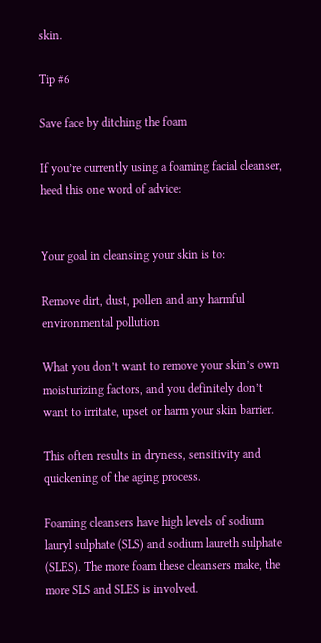skin.

Tip #6

Save face by ditching the foam

If you’re currently using a foaming facial cleanser, heed this one word of advice:


Your goal in cleansing your skin is to:

Remove dirt, dust, pollen and any harmful environmental pollution

What you don’t want to remove your skin’s own moisturizing factors, and you definitely don’t want to irritate, upset or harm your skin barrier.

This often results in dryness, sensitivity and quickening of the aging process.

Foaming cleansers have high levels of sodium lauryl sulphate (SLS) and sodium laureth sulphate (SLES). The more foam these cleansers make, the more SLS and SLES is involved.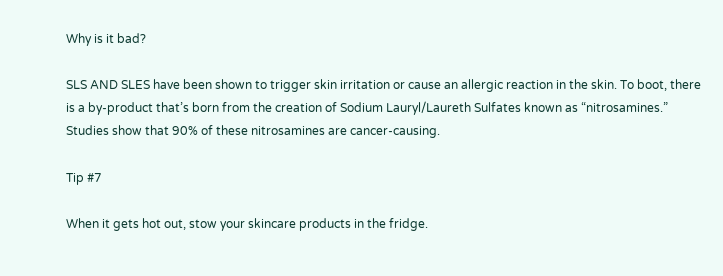Why is it bad?

SLS AND SLES have been shown to trigger skin irritation or cause an allergic reaction in the skin. To boot, there is a by-product that’s born from the creation of Sodium Lauryl/Laureth Sulfates known as “nitrosamines.” Studies show that 90% of these nitrosamines are cancer-causing.

Tip #7

When it gets hot out, stow your skincare products in the fridge.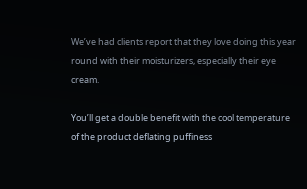We’ve had clients report that they love doing this year round with their moisturizers, especially their eye cream.

You’ll get a double benefit with the cool temperature of the product deflating puffiness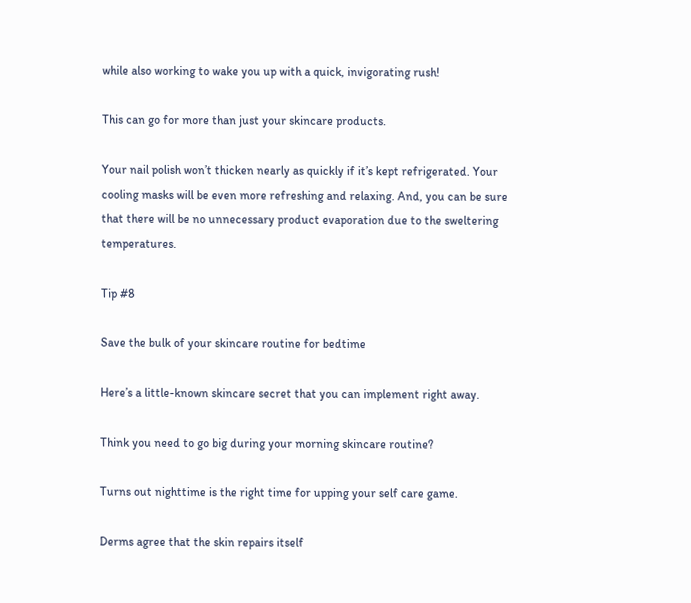while also working to wake you up with a quick, invigorating rush!

This can go for more than just your skincare products.

Your nail polish won’t thicken nearly as quickly if it’s kept refrigerated. Your cooling masks will be even more refreshing and relaxing. And, you can be sure that there will be no unnecessary product evaporation due to the sweltering temperatures.

Tip #8

Save the bulk of your skincare routine for bedtime

Here’s a little-known skincare secret that you can implement right away.

Think you need to go big during your morning skincare routine?

Turns out nighttime is the right time for upping your self care game.

Derms agree that the skin repairs itself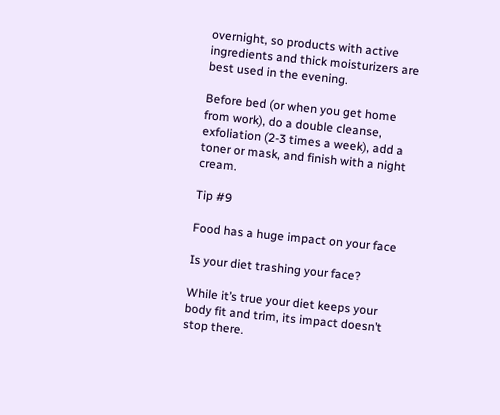overnight, so products with active ingredients and thick moisturizers are best used in the evening.

Before bed (or when you get home from work), do a double cleanse, exfoliation (2-3 times a week), add a toner or mask, and finish with a night cream.

Tip #9

Food has a huge impact on your face

Is your diet trashing your face?

While it’s true your diet keeps your body fit and trim, its impact doesn’t stop there.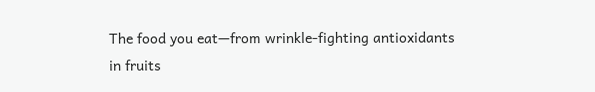The food you eat—from wrinkle-fighting antioxidants in fruits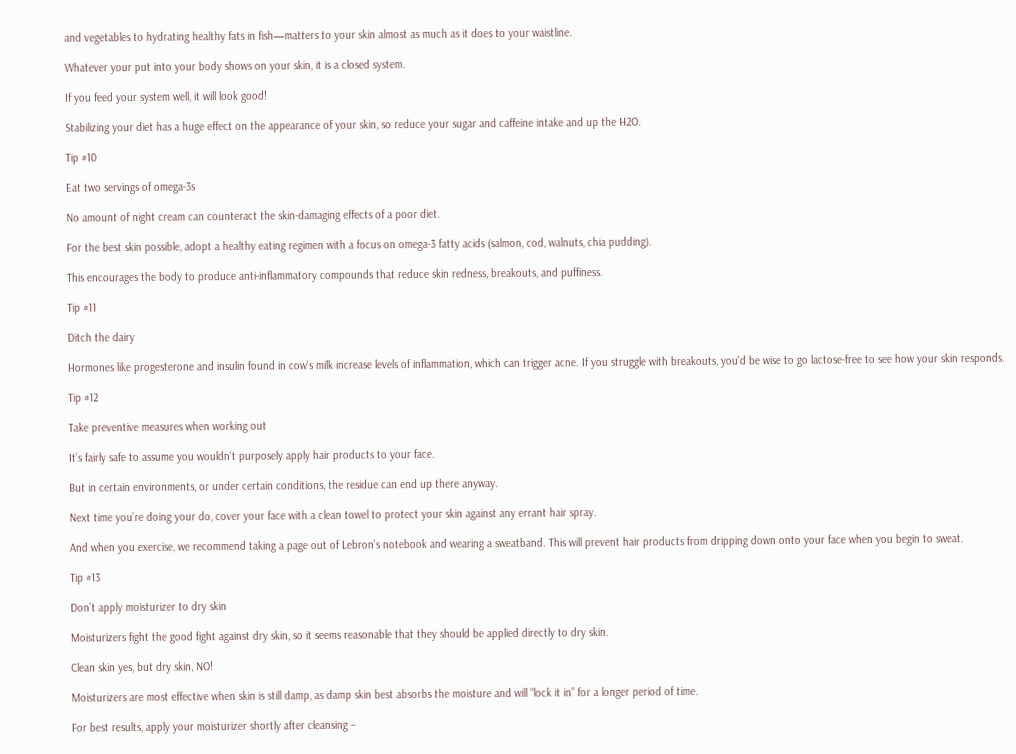and vegetables to hydrating healthy fats in fish—matters to your skin almost as much as it does to your waistline.

Whatever your put into your body shows on your skin, it is a closed system.

If you feed your system well, it will look good!

Stabilizing your diet has a huge effect on the appearance of your skin, so reduce your sugar and caffeine intake and up the H2O.

Tip #10

Eat two servings of omega-3s

No amount of night cream can counteract the skin-damaging effects of a poor diet.

For the best skin possible, adopt a healthy eating regimen with a focus on omega-3 fatty acids (salmon, cod, walnuts, chia pudding).

This encourages the body to produce anti-inflammatory compounds that reduce skin redness, breakouts, and puffiness.

Tip #11

Ditch the dairy

Hormones like progesterone and insulin found in cow's milk increase levels of inflammation, which can trigger acne. If you struggle with breakouts, you'd be wise to go lactose-free to see how your skin responds.

Tip #12

Take preventive measures when working out

It’s fairly safe to assume you wouldn’t purposely apply hair products to your face.

But in certain environments, or under certain conditions, the residue can end up there anyway.

Next time you’re doing your do, cover your face with a clean towel to protect your skin against any errant hair spray.

And when you exercise, we recommend taking a page out of Lebron’s notebook and wearing a sweatband. This will prevent hair products from dripping down onto your face when you begin to sweat.

Tip #13

Don’t apply moisturizer to dry skin

Moisturizers fight the good fight against dry skin, so it seems reasonable that they should be applied directly to dry skin.

Clean skin yes, but dry skin, NO!

Moisturizers are most effective when skin is still damp, as damp skin best absorbs the moisture and will “lock it in” for a longer period of time.

For best results, apply your moisturizer shortly after cleansing –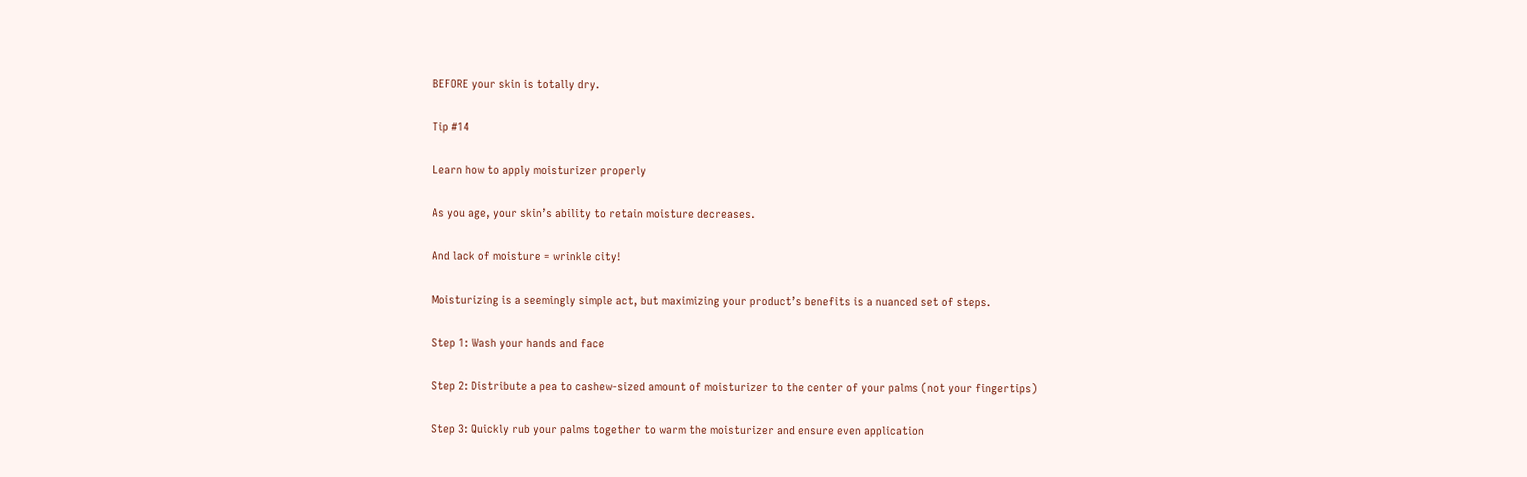BEFORE your skin is totally dry.

Tip #14

Learn how to apply moisturizer properly

As you age, your skin’s ability to retain moisture decreases.

And lack of moisture = wrinkle city!

Moisturizing is a seemingly simple act, but maximizing your product’s benefits is a nuanced set of steps.

Step 1: Wash your hands and face

Step 2: Distribute a pea to cashew-sized amount of moisturizer to the center of your palms (not your fingertips)

Step 3: Quickly rub your palms together to warm the moisturizer and ensure even application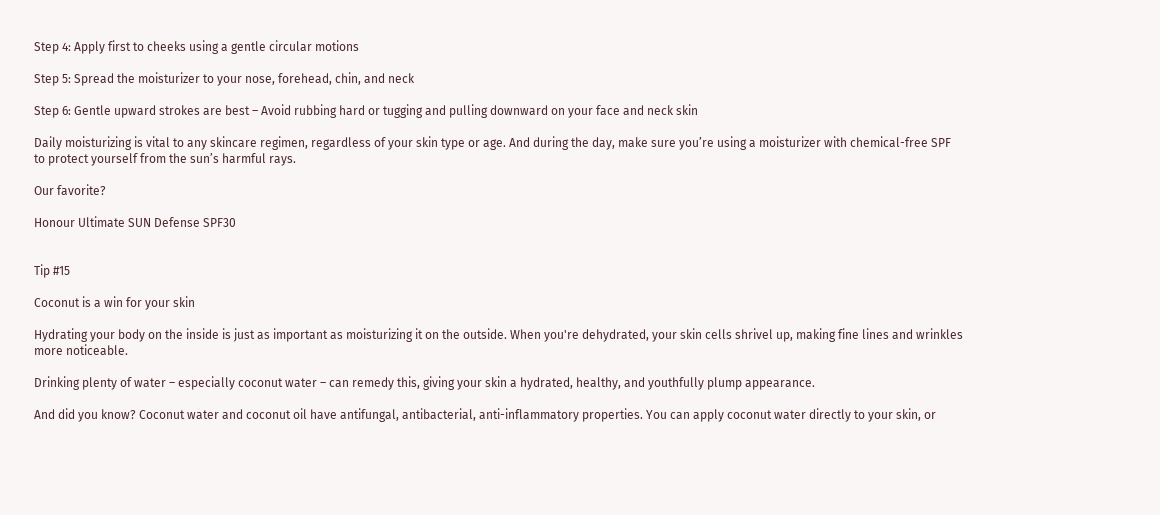Step 4: Apply first to cheeks using a gentle circular motions

Step 5: Spread the moisturizer to your nose, forehead, chin, and neck

Step 6: Gentle upward strokes are best – Avoid rubbing hard or tugging and pulling downward on your face and neck skin

Daily moisturizing is vital to any skincare regimen, regardless of your skin type or age. And during the day, make sure you’re using a moisturizer with chemical-free SPF to protect yourself from the sun’s harmful rays.

Our favorite?

Honour Ultimate SUN Defense SPF30


Tip #15

Coconut is a win for your skin

Hydrating your body on the inside is just as important as moisturizing it on the outside. When you're dehydrated, your skin cells shrivel up, making fine lines and wrinkles more noticeable.

Drinking plenty of water – especially coconut water – can remedy this, giving your skin a hydrated, healthy, and youthfully plump appearance.

And did you know? Coconut water and coconut oil have antifungal, antibacterial, anti-inflammatory properties. You can apply coconut water directly to your skin, or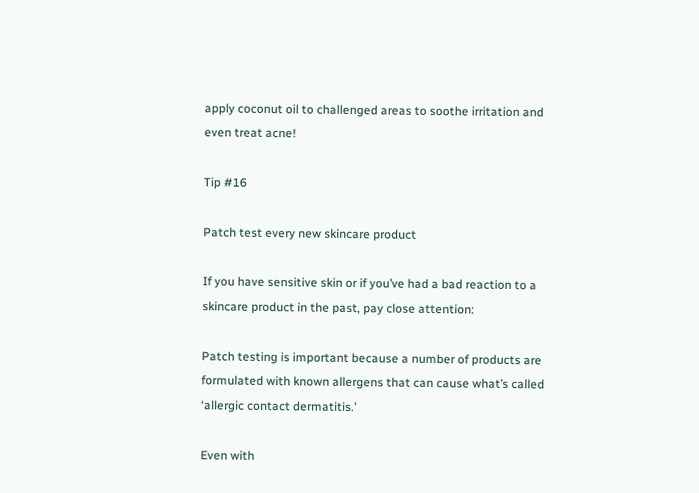apply coconut oil to challenged areas to soothe irritation and even treat acne!

Tip #16

Patch test every new skincare product

If you have sensitive skin or if you’ve had a bad reaction to a skincare product in the past, pay close attention:

Patch testing is important because a number of products are formulated with known allergens that can cause what’s called ‘allergic contact dermatitis.’

Even with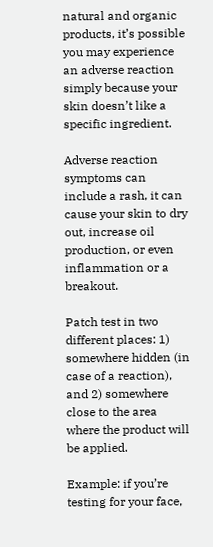natural and organic products, it’s possible you may experience an adverse reaction simply because your skin doesn’t like a specific ingredient.

Adverse reaction symptoms can include a rash, it can cause your skin to dry out, increase oil production, or even inflammation or a breakout.

Patch test in two different places: 1) somewhere hidden (in case of a reaction), and 2) somewhere close to the area where the product will be applied.

Example: if you’re testing for your face,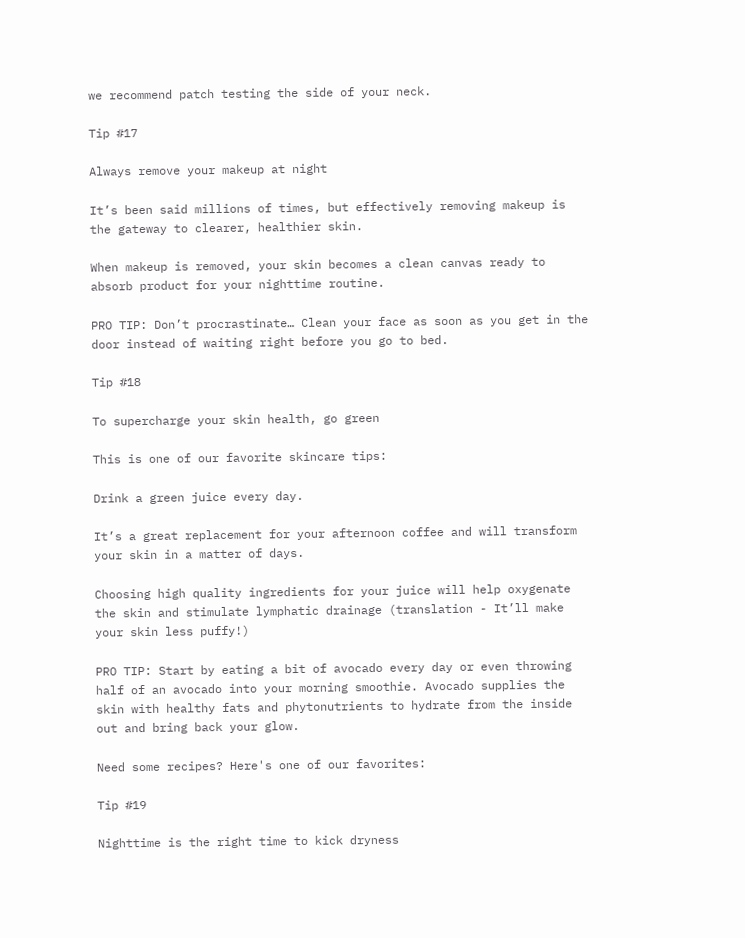we recommend patch testing the side of your neck.

Tip #17

Always remove your makeup at night

It’s been said millions of times, but effectively removing makeup is the gateway to clearer, healthier skin.

When makeup is removed, your skin becomes a clean canvas ready to absorb product for your nighttime routine.

PRO TIP: Don’t procrastinate… Clean your face as soon as you get in the door instead of waiting right before you go to bed.

Tip #18

To supercharge your skin health, go green

This is one of our favorite skincare tips:

Drink a green juice every day.

It’s a great replacement for your afternoon coffee and will transform your skin in a matter of days.

Choosing high quality ingredients for your juice will help oxygenate the skin and stimulate lymphatic drainage (translation - It’ll make your skin less puffy!)

PRO TIP: Start by eating a bit of avocado every day or even throwing half of an avocado into your morning smoothie. Avocado supplies the skin with healthy fats and phytonutrients to hydrate from the inside out and bring back your glow.

Need some recipes? Here's one of our favorites:

Tip #19

Nighttime is the right time to kick dryness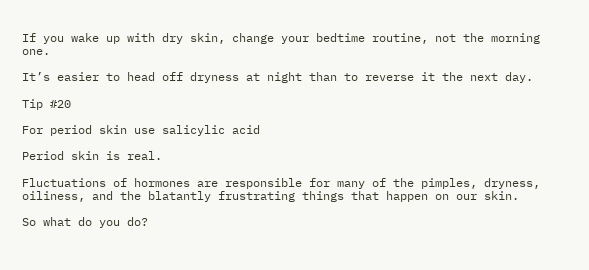If you wake up with dry skin, change your bedtime routine, not the morning one.

It’s easier to head off dryness at night than to reverse it the next day.

Tip #20

For period skin use salicylic acid

Period skin is real.

Fluctuations of hormones are responsible for many of the pimples, dryness, oiliness, and the blatantly frustrating things that happen on our skin.

So what do you do?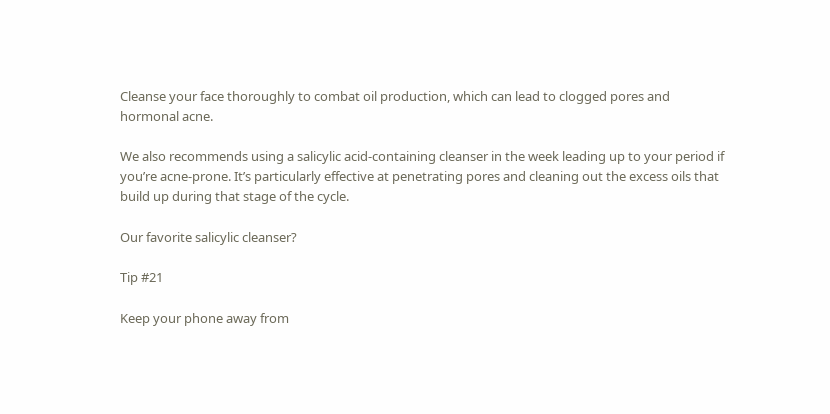Cleanse your face thoroughly to combat oil production, which can lead to clogged pores and hormonal acne.

We also recommends using a salicylic acid-containing cleanser in the week leading up to your period if you’re acne-prone. It’s particularly effective at penetrating pores and cleaning out the excess oils that build up during that stage of the cycle.

Our favorite salicylic cleanser?

Tip #21

Keep your phone away from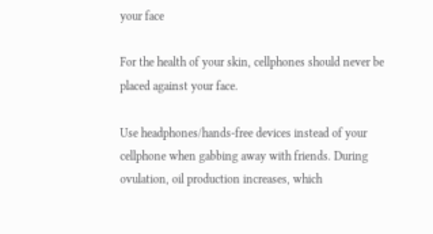your face

For the health of your skin, cellphones should never be placed against your face.

Use headphones/hands-free devices instead of your cellphone when gabbing away with friends. During ovulation, oil production increases, which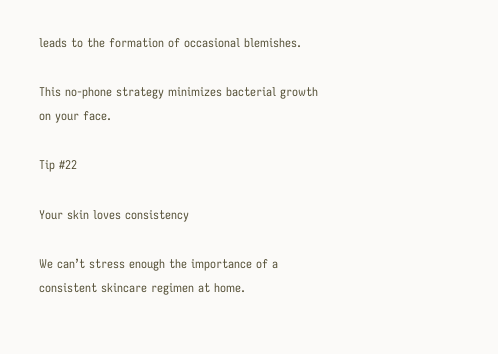leads to the formation of occasional blemishes.

This no-phone strategy minimizes bacterial growth on your face.

Tip #22

Your skin loves consistency

We can’t stress enough the importance of a consistent skincare regimen at home.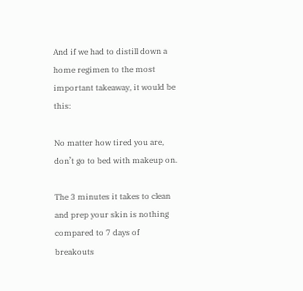And if we had to distill down a home regimen to the most important takeaway, it would be this:

No matter how tired you are, don’t go to bed with makeup on.

The 3 minutes it takes to clean and prep your skin is nothing compared to 7 days of breakouts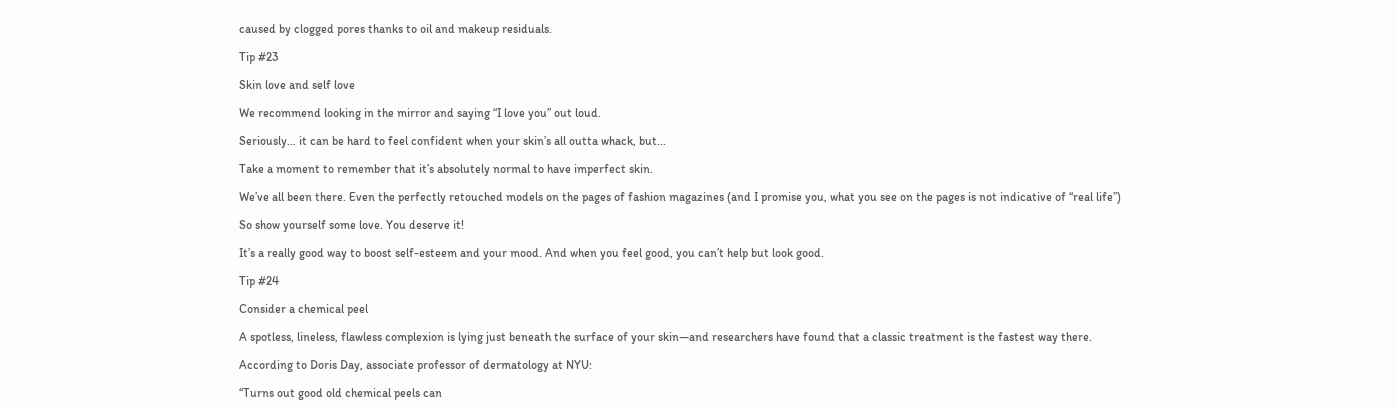caused by clogged pores thanks to oil and makeup residuals.

Tip #23

Skin love and self love

We recommend looking in the mirror and saying “I love you” out loud.

Seriously… it can be hard to feel confident when your skin’s all outta whack, but...

Take a moment to remember that it’s absolutely normal to have imperfect skin.

We’ve all been there. Even the perfectly retouched models on the pages of fashion magazines (and I promise you, what you see on the pages is not indicative of “real life”)

So show yourself some love. You deserve it!

It’s a really good way to boost self-esteem and your mood. And when you feel good, you can’t help but look good.

Tip #24

Consider a chemical peel

A spotless, lineless, flawless complexion is lying just beneath the surface of your skin—and researchers have found that a classic treatment is the fastest way there.

According to Doris Day, associate professor of dermatology at NYU:

“Turns out good old chemical peels can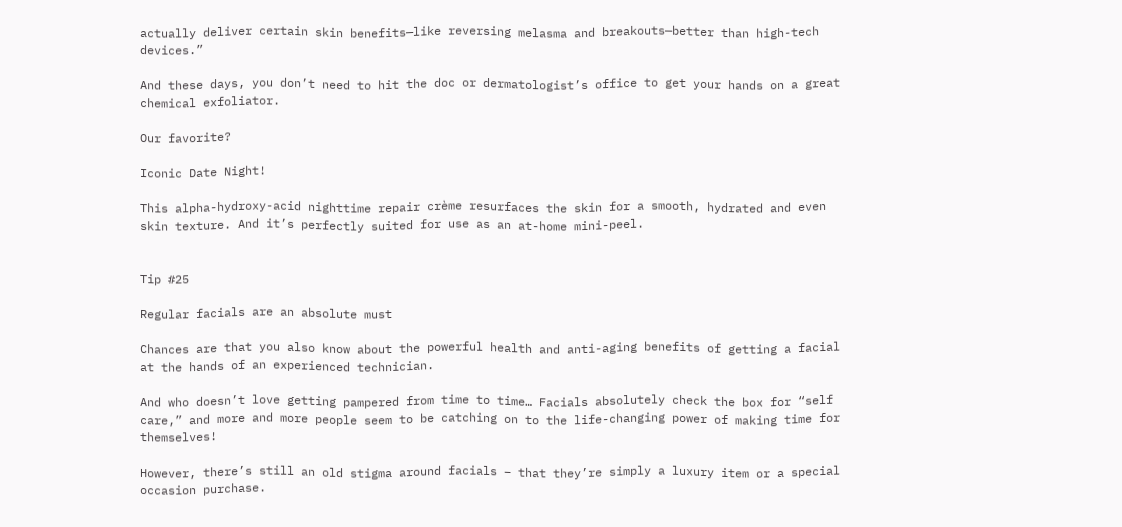actually deliver certain skin benefits—like reversing melasma and breakouts—better than high-tech devices.”

And these days, you don’t need to hit the doc or dermatologist’s office to get your hands on a great chemical exfoliator.

Our favorite?

Iconic Date Night!

This alpha-hydroxy-acid nighttime repair crème resurfaces the skin for a smooth, hydrated and even skin texture. And it’s perfectly suited for use as an at-home mini-peel.


Tip #25

Regular facials are an absolute must

Chances are that you also know about the powerful health and anti-aging benefits of getting a facial at the hands of an experienced technician.

And who doesn’t love getting pampered from time to time… Facials absolutely check the box for “self care,” and more and more people seem to be catching on to the life-changing power of making time for themselves!

However, there’s still an old stigma around facials – that they’re simply a luxury item or a special occasion purchase.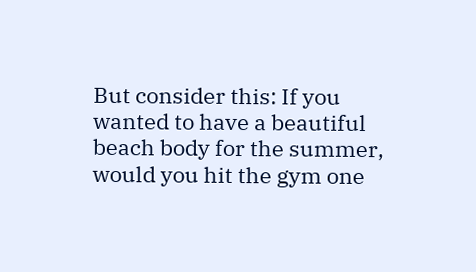But consider this: If you wanted to have a beautiful beach body for the summer, would you hit the gym one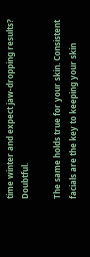time winter and expect jaw-dropping results? Doubtful.

The same holds true for your skin. Consistent facials are the key to keeping your skin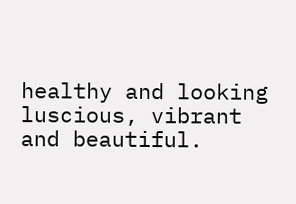healthy and looking luscious, vibrant and beautiful.